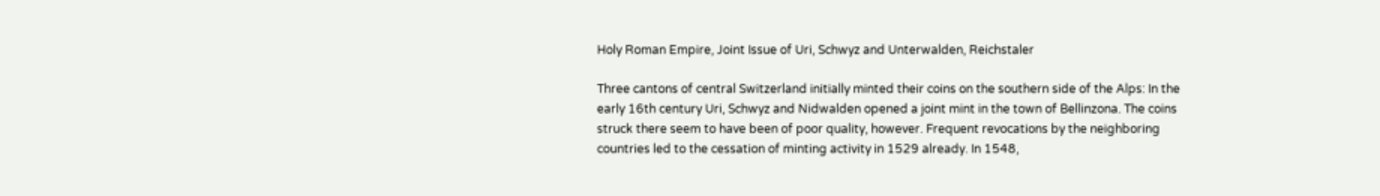Holy Roman Empire, Joint Issue of Uri, Schwyz and Unterwalden, Reichstaler

Three cantons of central Switzerland initially minted their coins on the southern side of the Alps: In the early 16th century Uri, Schwyz and Nidwalden opened a joint mint in the town of Bellinzona. The coins struck there seem to have been of poor quality, however. Frequent revocations by the neighboring countries led to the cessation of minting activity in 1529 already. In 1548,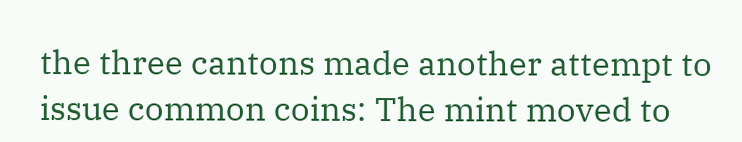the three cantons made another attempt to issue common coins: The mint moved to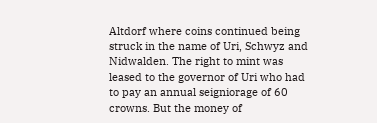Altdorf where coins continued being struck in the name of Uri, Schwyz and Nidwalden. The right to mint was leased to the governor of Uri who had to pay an annual seigniorage of 60 crowns. But the money of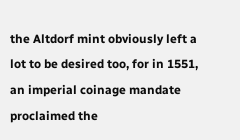the Altdorf mint obviously left a lot to be desired too, for in 1551, an imperial coinage mandate proclaimed the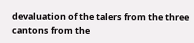devaluation of the talers from the three cantons from the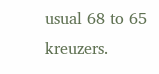usual 68 to 65 kreuzers.